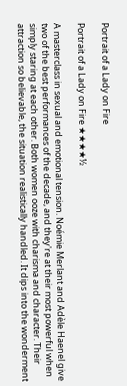Portrait of a Lady on Fire

Portrait of a Lady on Fire ★★★★½

A masterclass in sexual and emotional tension. Noémie Merlant and Adèle Haenel give two of the best performances of the decade, and they're at their most powerful when simply staring at each other. Both women ooze with charisma and character. Their attraction so believable, the situation realistically handled. It dips into the wonderment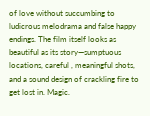of love without succumbing to ludicrous melodrama and false happy endings. The film itself looks as beautiful as its story—sumptuous locations, careful , meaningful shots, and a sound design of crackling fire to get lost in. Magic.